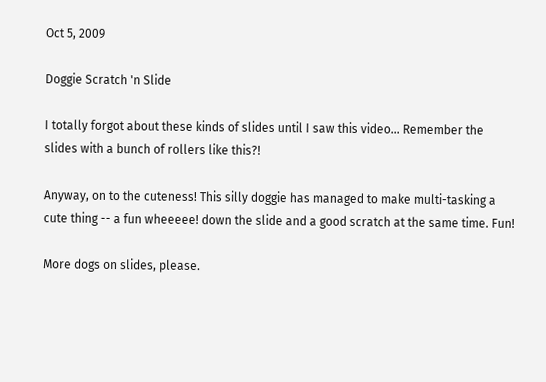Oct 5, 2009

Doggie Scratch 'n Slide

I totally forgot about these kinds of slides until I saw this video... Remember the slides with a bunch of rollers like this?!

Anyway, on to the cuteness! This silly doggie has managed to make multi-tasking a cute thing -- a fun wheeeee! down the slide and a good scratch at the same time. Fun!

More dogs on slides, please.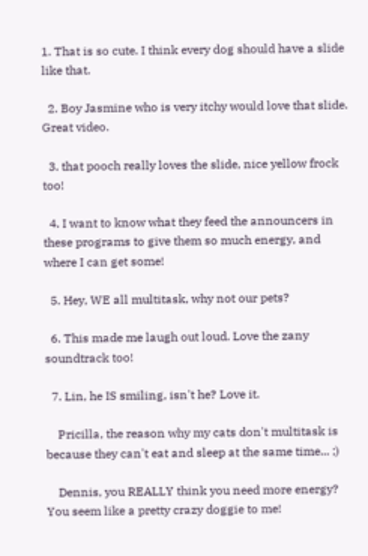1. That is so cute. I think every dog should have a slide like that.

  2. Boy Jasmine who is very itchy would love that slide. Great video.

  3. that pooch really loves the slide, nice yellow frock too!

  4. I want to know what they feed the announcers in these programs to give them so much energy, and where I can get some!

  5. Hey, WE all multitask, why not our pets?

  6. This made me laugh out loud. Love the zany soundtrack too!

  7. Lin, he IS smiling, isn't he? Love it.

    Pricilla, the reason why my cats don't multitask is because they can't eat and sleep at the same time... ;)

    Dennis, you REALLY think you need more energy? You seem like a pretty crazy doggie to me!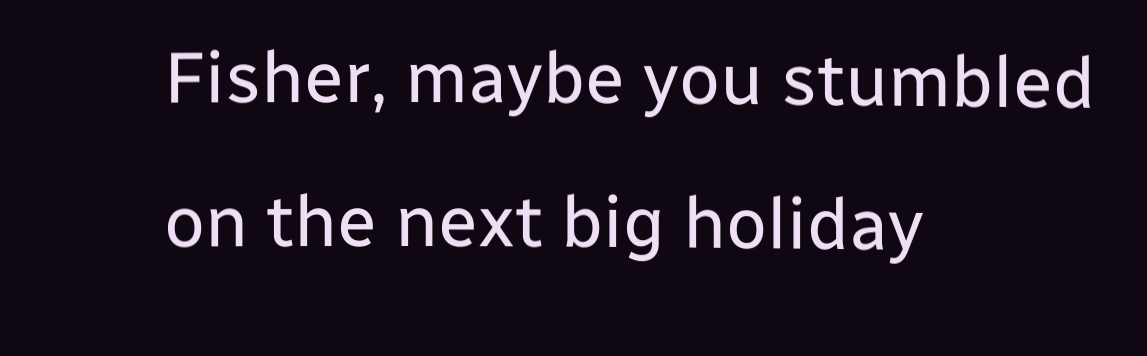Fisher, maybe you stumbled on the next big holiday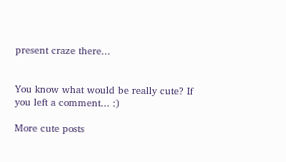present craze there...


You know what would be really cute? If you left a comment... :)

More cute posts